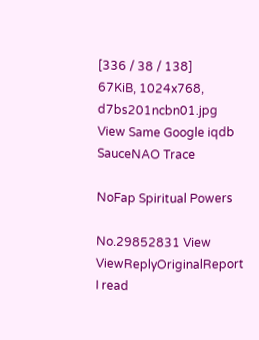[336 / 38 / 138]
67KiB, 1024x768, d7bs201ncbn01.jpg
View Same Google iqdb SauceNAO Trace

NoFap Spiritual Powers

No.29852831 View ViewReplyOriginalReport
I read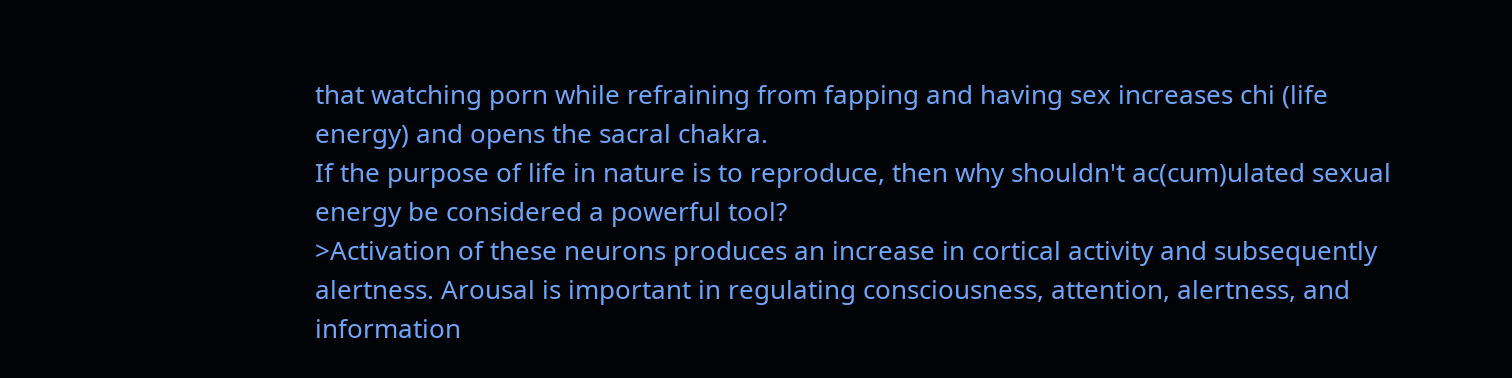that watching porn while refraining from fapping and having sex increases chi (life energy) and opens the sacral chakra.
If the purpose of life in nature is to reproduce, then why shouldn't ac(cum)ulated sexual energy be considered a powerful tool?
>Activation of these neurons produces an increase in cortical activity and subsequently alertness. Arousal is important in regulating consciousness, attention, alertness, and information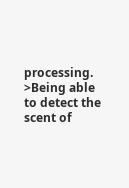processing.
>Being able to detect the scent of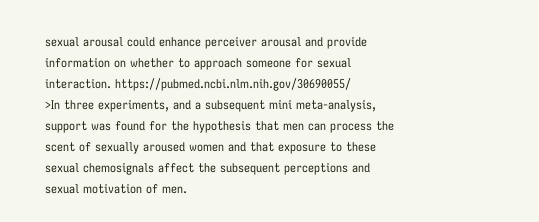sexual arousal could enhance perceiver arousal and provide information on whether to approach someone for sexual interaction. https://pubmed.ncbi.nlm.nih.gov/30690055/
>In three experiments, and a subsequent mini meta-analysis, support was found for the hypothesis that men can process the scent of sexually aroused women and that exposure to these sexual chemosignals affect the subsequent perceptions and sexual motivation of men.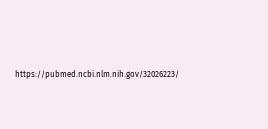https://pubmed.ncbi.nlm.nih.gov/32026223/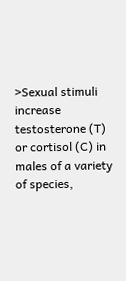>Sexual stimuli increase testosterone (T) or cortisol (C) in males of a variety of species,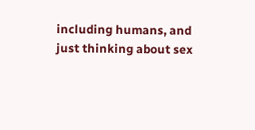including humans, and just thinking about sex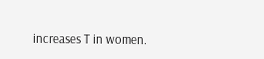increases T in women.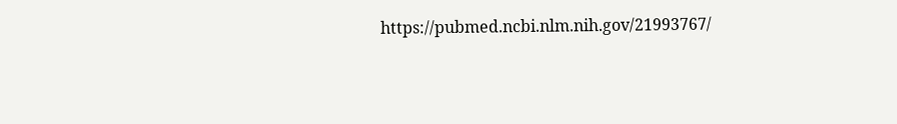https://pubmed.ncbi.nlm.nih.gov/21993767/